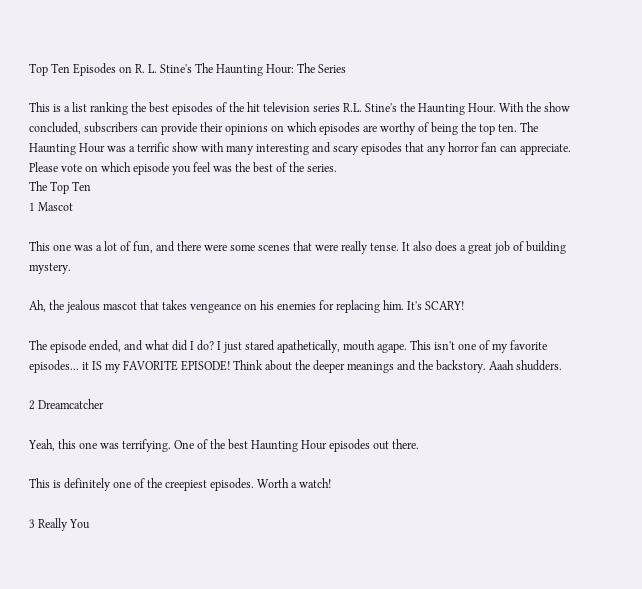Top Ten Episodes on R. L. Stine's The Haunting Hour: The Series

This is a list ranking the best episodes of the hit television series R.L. Stine's the Haunting Hour. With the show concluded, subscribers can provide their opinions on which episodes are worthy of being the top ten. The Haunting Hour was a terrific show with many interesting and scary episodes that any horror fan can appreciate. Please vote on which episode you feel was the best of the series.
The Top Ten
1 Mascot

This one was a lot of fun, and there were some scenes that were really tense. It also does a great job of building mystery.

Ah, the jealous mascot that takes vengeance on his enemies for replacing him. It's SCARY!

The episode ended, and what did I do? I just stared apathetically, mouth agape. This isn't one of my favorite episodes... it IS my FAVORITE EPISODE! Think about the deeper meanings and the backstory. Aaah shudders.

2 Dreamcatcher

Yeah, this one was terrifying. One of the best Haunting Hour episodes out there.

This is definitely one of the creepiest episodes. Worth a watch!

3 Really You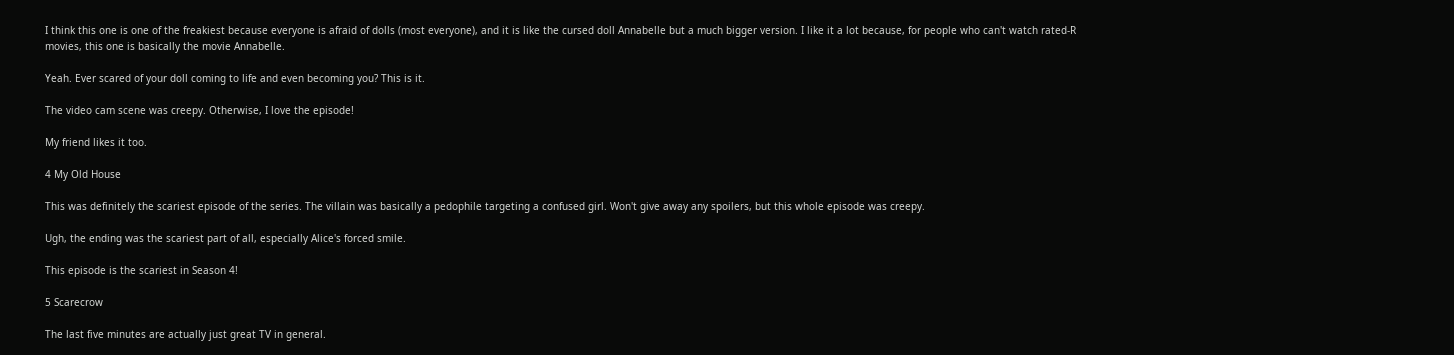I think this one is one of the freakiest because everyone is afraid of dolls (most everyone), and it is like the cursed doll Annabelle but a much bigger version. I like it a lot because, for people who can't watch rated-R movies, this one is basically the movie Annabelle.

Yeah. Ever scared of your doll coming to life and even becoming you? This is it.

The video cam scene was creepy. Otherwise, I love the episode!

My friend likes it too.

4 My Old House

This was definitely the scariest episode of the series. The villain was basically a pedophile targeting a confused girl. Won't give away any spoilers, but this whole episode was creepy.

Ugh, the ending was the scariest part of all, especially Alice's forced smile.

This episode is the scariest in Season 4!

5 Scarecrow

The last five minutes are actually just great TV in general.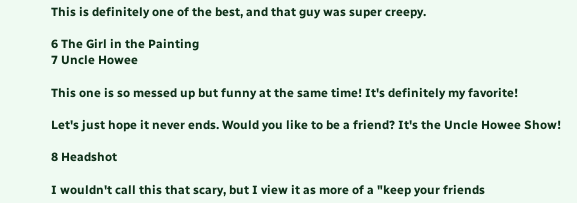This is definitely one of the best, and that guy was super creepy.

6 The Girl in the Painting
7 Uncle Howee

This one is so messed up but funny at the same time! It's definitely my favorite!

Let's just hope it never ends. Would you like to be a friend? It's the Uncle Howee Show!

8 Headshot

I wouldn't call this that scary, but I view it as more of a "keep your friends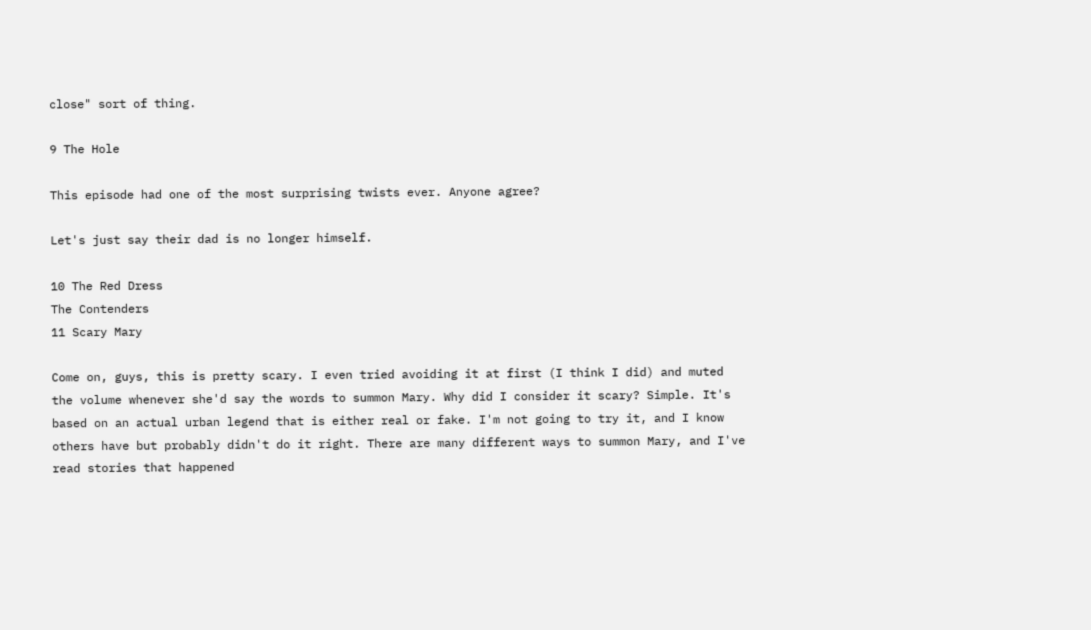close" sort of thing.

9 The Hole

This episode had one of the most surprising twists ever. Anyone agree?

Let's just say their dad is no longer himself.

10 The Red Dress
The Contenders
11 Scary Mary

Come on, guys, this is pretty scary. I even tried avoiding it at first (I think I did) and muted the volume whenever she'd say the words to summon Mary. Why did I consider it scary? Simple. It's based on an actual urban legend that is either real or fake. I'm not going to try it, and I know others have but probably didn't do it right. There are many different ways to summon Mary, and I've read stories that happened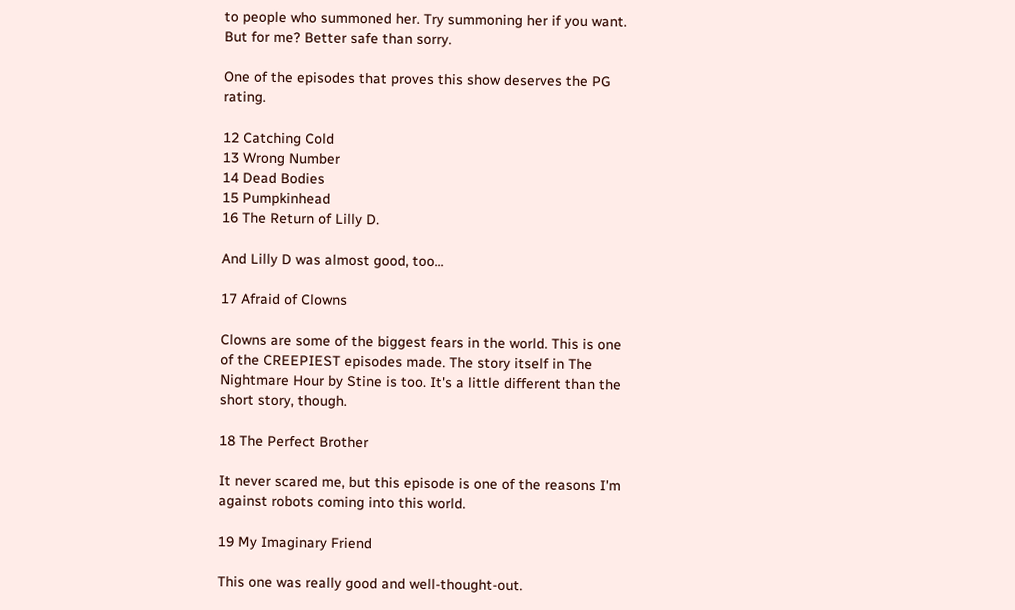to people who summoned her. Try summoning her if you want. But for me? Better safe than sorry.

One of the episodes that proves this show deserves the PG rating.

12 Catching Cold
13 Wrong Number
14 Dead Bodies
15 Pumpkinhead
16 The Return of Lilly D.

And Lilly D was almost good, too...

17 Afraid of Clowns

Clowns are some of the biggest fears in the world. This is one of the CREEPIEST episodes made. The story itself in The Nightmare Hour by Stine is too. It's a little different than the short story, though.

18 The Perfect Brother

It never scared me, but this episode is one of the reasons I'm against robots coming into this world.

19 My Imaginary Friend

This one was really good and well-thought-out.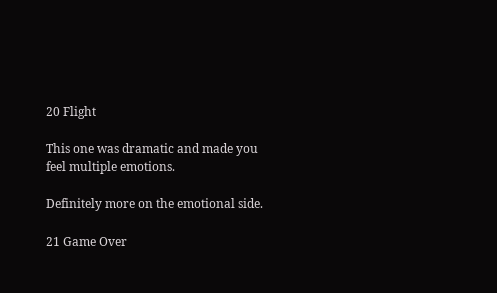20 Flight

This one was dramatic and made you feel multiple emotions.

Definitely more on the emotional side.

21 Game Over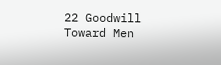22 Goodwill Toward Men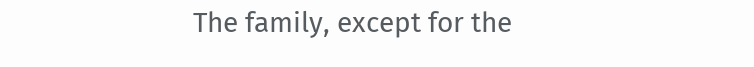The family, except for the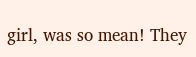girl, was so mean! They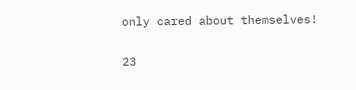only cared about themselves!

23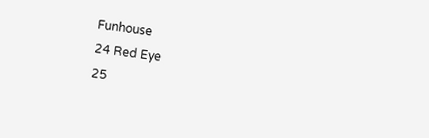Funhouse
24 Red Eye
25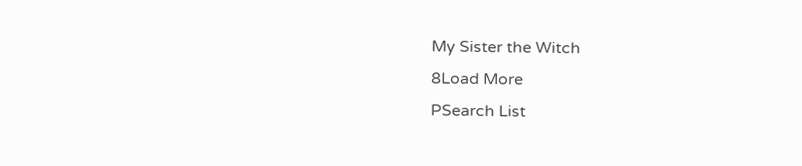My Sister the Witch
8Load More
PSearch List